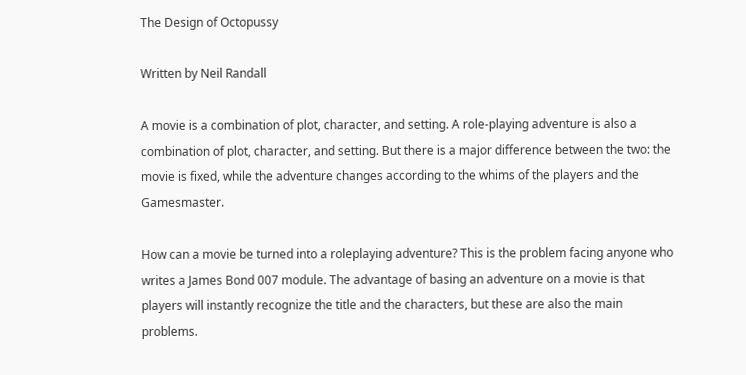The Design of Octopussy

Written by Neil Randall

A movie is a combination of plot, character, and setting. A role-playing adventure is also a combination of plot, character, and setting. But there is a major difference between the two: the movie is fixed, while the adventure changes according to the whims of the players and the Gamesmaster.

How can a movie be turned into a roleplaying adventure? This is the problem facing anyone who writes a James Bond 007 module. The advantage of basing an adventure on a movie is that players will instantly recognize the title and the characters, but these are also the main problems.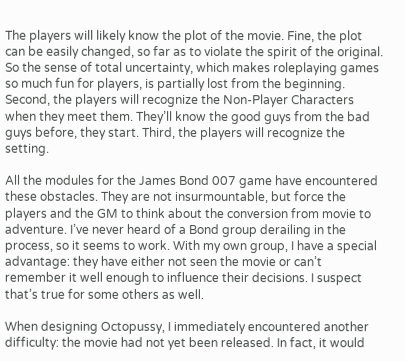The players will likely know the plot of the movie. Fine, the plot can be easily changed, so far as to violate the spirit of the original. So the sense of total uncertainty, which makes roleplaying games so much fun for players, is partially lost from the beginning. Second, the players will recognize the Non-Player Characters when they meet them. They’ll know the good guys from the bad guys before, they start. Third, the players will recognize the setting.

All the modules for the James Bond 007 game have encountered these obstacles. They are not insurmountable, but force the players and the GM to think about the conversion from movie to adventure. I’ve never heard of a Bond group derailing in the process, so it seems to work. With my own group, I have a special advantage: they have either not seen the movie or can’t remember it well enough to influence their decisions. I suspect that’s true for some others as well.

When designing Octopussy, I immediately encountered another difficulty: the movie had not yet been released. In fact, it would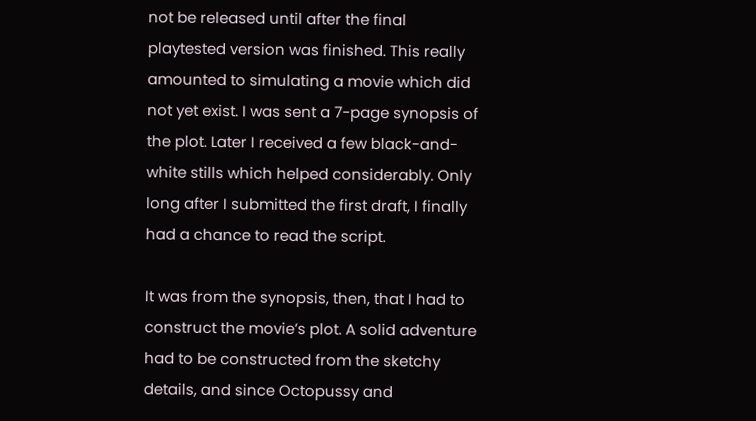not be released until after the final playtested version was finished. This really amounted to simulating a movie which did not yet exist. I was sent a 7-page synopsis of the plot. Later I received a few black-and-white stills which helped considerably. Only long after I submitted the first draft, I finally had a chance to read the script.

It was from the synopsis, then, that I had to construct the movie’s plot. A solid adventure had to be constructed from the sketchy details, and since Octopussy and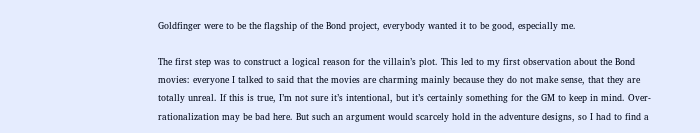Goldfinger were to be the flagship of the Bond project, everybody wanted it to be good, especially me.

The first step was to construct a logical reason for the villain’s plot. This led to my first observation about the Bond movies: everyone I talked to said that the movies are charming mainly because they do not make sense, that they are totally unreal. If this is true, I’m not sure it’s intentional, but it’s certainly something for the GM to keep in mind. Over-rationalization may be bad here. But such an argument would scarcely hold in the adventure designs, so I had to find a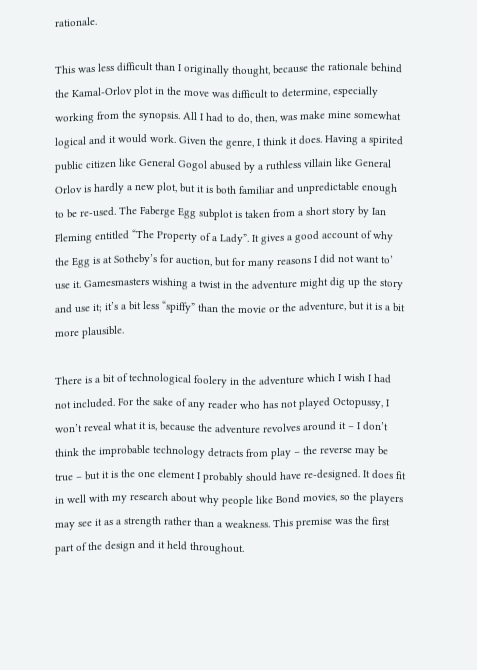rationale.

This was less difficult than I originally thought, because the rationale behind the Kamal-Orlov plot in the move was difficult to determine, especially working from the synopsis. All I had to do, then, was make mine somewhat logical and it would work. Given the genre, I think it does. Having a spirited public citizen like General Gogol abused by a ruthless villain like General Orlov is hardly a new plot, but it is both familiar and unpredictable enough to be re-used. The Faberge Egg subplot is taken from a short story by Ian Fleming entitled “The Property of a Lady”. It gives a good account of why the Egg is at Sotheby’s for auction, but for many reasons I did not want to’ use it. Gamesmasters wishing a twist in the adventure might dig up the story and use it; it’s a bit less “spiffy” than the movie or the adventure, but it is a bit more plausible.

There is a bit of technological foolery in the adventure which I wish I had not included. For the sake of any reader who has not played Octopussy, I won’t reveal what it is, because the adventure revolves around it – I don’t think the improbable technology detracts from play – the reverse may be true – but it is the one element I probably should have re-designed. It does fit in well with my research about why people like Bond movies, so the players may see it as a strength rather than a weakness. This premise was the first part of the design and it held throughout.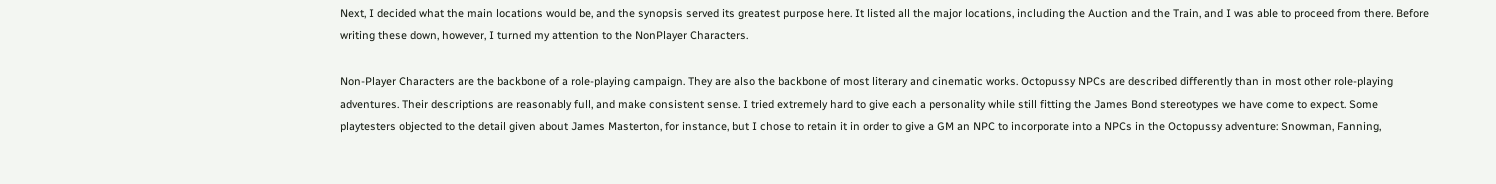Next, I decided what the main locations would be, and the synopsis served its greatest purpose here. It listed all the major locations, including the Auction and the Train, and I was able to proceed from there. Before writing these down, however, I turned my attention to the NonPlayer Characters.

Non-Player Characters are the backbone of a role-playing campaign. They are also the backbone of most literary and cinematic works. Octopussy NPCs are described differently than in most other role-playing adventures. Their descriptions are reasonably full, and make consistent sense. I tried extremely hard to give each a personality while still fitting the James Bond stereotypes we have come to expect. Some playtesters objected to the detail given about James Masterton, for instance, but I chose to retain it in order to give a GM an NPC to incorporate into a NPCs in the Octopussy adventure: Snowman, Fanning,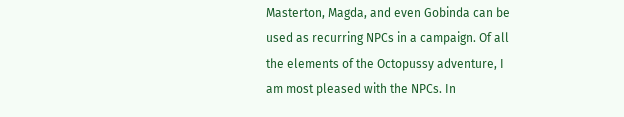Masterton, Magda, and even Gobinda can be used as recurring NPCs in a campaign. Of all the elements of the Octopussy adventure, I am most pleased with the NPCs. In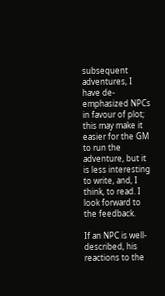subsequent adventures, I have de-emphasized NPCs in favour of plot; this may make it easier for the GM to run the adventure, but it is less interesting to write, and, I think, to read. I look forward to the feedback.

If an NPC is well-described, his reactions to the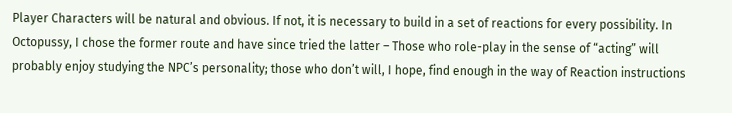Player Characters will be natural and obvious. If not, it is necessary to build in a set of reactions for every possibility. In Octopussy, I chose the former route and have since tried the latter – Those who role-play in the sense of “acting” will probably enjoy studying the NPC’s personality; those who don’t will, I hope, find enough in the way of Reaction instructions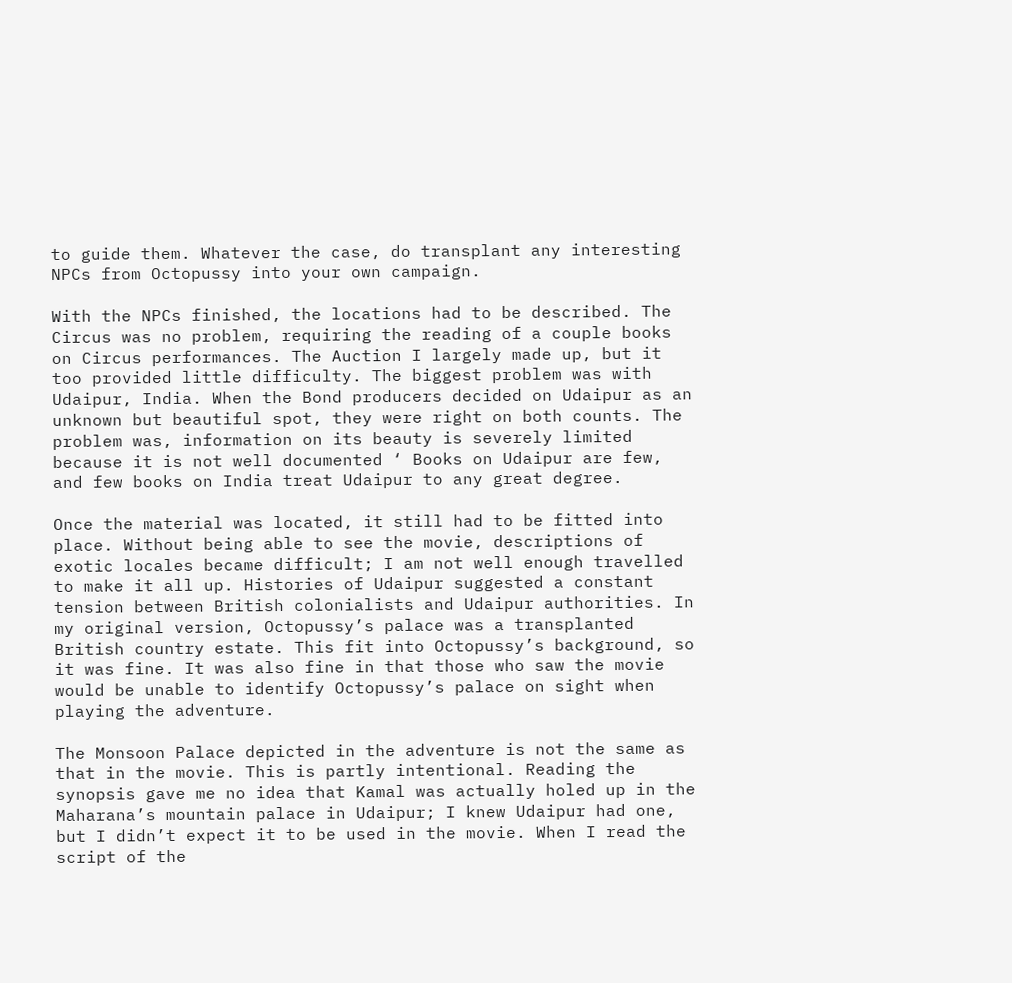to guide them. Whatever the case, do transplant any interesting NPCs from Octopussy into your own campaign.

With the NPCs finished, the locations had to be described. The Circus was no problem, requiring the reading of a couple books on Circus performances. The Auction I largely made up, but it too provided little difficulty. The biggest problem was with Udaipur, India. When the Bond producers decided on Udaipur as an unknown but beautiful spot, they were right on both counts. The problem was, information on its beauty is severely limited because it is not well documented ‘ Books on Udaipur are few, and few books on India treat Udaipur to any great degree.

Once the material was located, it still had to be fitted into place. Without being able to see the movie, descriptions of exotic locales became difficult; I am not well enough travelled to make it all up. Histories of Udaipur suggested a constant tension between British colonialists and Udaipur authorities. In my original version, Octopussy’s palace was a transplanted British country estate. This fit into Octopussy’s background, so it was fine. It was also fine in that those who saw the movie would be unable to identify Octopussy’s palace on sight when playing the adventure.

The Monsoon Palace depicted in the adventure is not the same as that in the movie. This is partly intentional. Reading the synopsis gave me no idea that Kamal was actually holed up in the Maharana’s mountain palace in Udaipur; I knew Udaipur had one, but I didn’t expect it to be used in the movie. When I read the script of the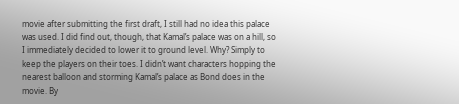movie after submitting the first draft, I still had no idea this palace was used. I did find out, though, that Kamal’s palace was on a hill, so I immediately decided to lower it to ground level. Why? Simply to keep the players on their toes. I didn’t want characters hopping the nearest balloon and storming Kamal’s palace as Bond does in the movie. By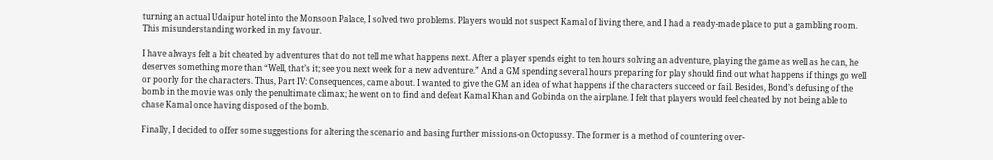turning an actual Udaipur hotel into the Monsoon Palace, I solved two problems. Players would not suspect Kamal of living there, and I had a ready-made place to put a gambling room. This misunderstanding worked in my favour.

I have always felt a bit cheated by adventures that do not tell me what happens next. After a player spends eight to ten hours solving an adventure, playing the game as well as he can, he deserves something more than “Well, that’s it; see you next week for a new adventure.” And a GM spending several hours preparing for play should find out what happens if things go well or poorly for the characters. Thus, Part IV: Consequences, came about. I wanted to give the GM an idea of what happens if the characters succeed or fail. Besides, Bond’s defusing of the bomb in the movie was only the penultimate climax; he went on to find and defeat Kamal Khan and Gobinda on the airplane. I felt that players would feel cheated by not being able to chase Kamal once having disposed of the bomb.

Finally, I decided to offer some suggestions for altering the scenario and basing further missions-on Octopussy. The former is a method of countering over-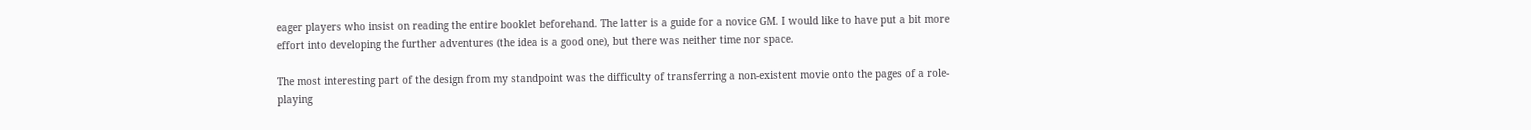eager players who insist on reading the entire booklet beforehand. The latter is a guide for a novice GM. I would like to have put a bit more effort into developing the further adventures (the idea is a good one), but there was neither time nor space.

The most interesting part of the design from my standpoint was the difficulty of transferring a non-existent movie onto the pages of a role-playing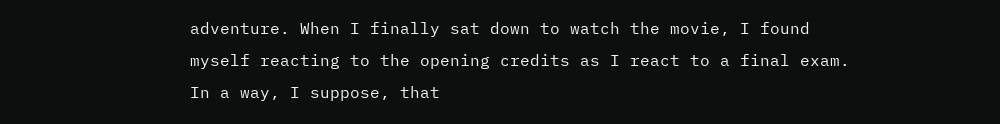adventure. When I finally sat down to watch the movie, I found myself reacting to the opening credits as I react to a final exam. In a way, I suppose, that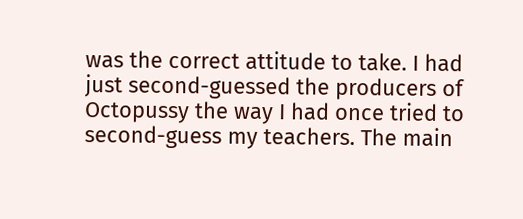was the correct attitude to take. I had just second-guessed the producers of Octopussy the way I had once tried to second-guess my teachers. The main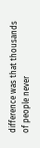difference was that thousands of people never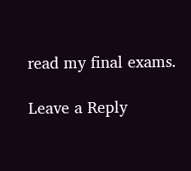read my final exams.

Leave a Reply